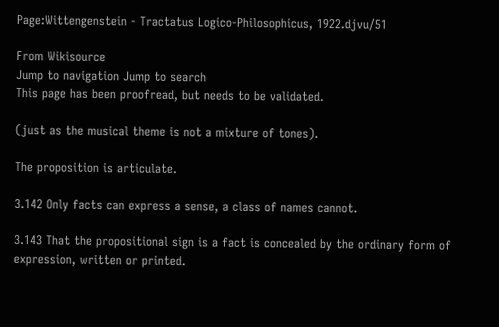Page:Wittengenstein - Tractatus Logico-Philosophicus, 1922.djvu/51

From Wikisource
Jump to navigation Jump to search
This page has been proofread, but needs to be validated.

(just as the musical theme is not a mixture of tones).

The proposition is articulate.

3.142 Only facts can express a sense, a class of names cannot.

3.143 That the propositional sign is a fact is concealed by the ordinary form of expression, written or printed.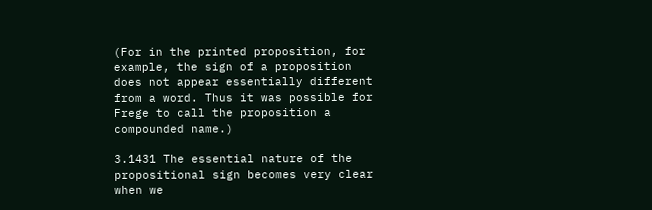(For in the printed proposition, for example, the sign of a proposition does not appear essentially different from a word. Thus it was possible for Frege to call the proposition a compounded name.)

3.1431 The essential nature of the propositional sign becomes very clear when we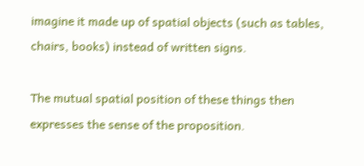imagine it made up of spatial objects (such as tables, chairs, books) instead of written signs.

The mutual spatial position of these things then expresses the sense of the proposition.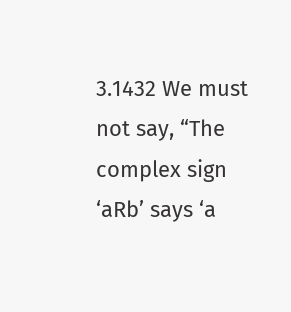3.1432 We must not say, “The complex sign ‘aRb’ says ‘a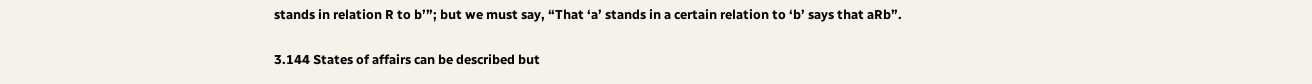stands in relation R to b’”; but we must say, “That ‘a’ stands in a certain relation to ‘b’ says that aRb”.

3.144 States of affairs can be described but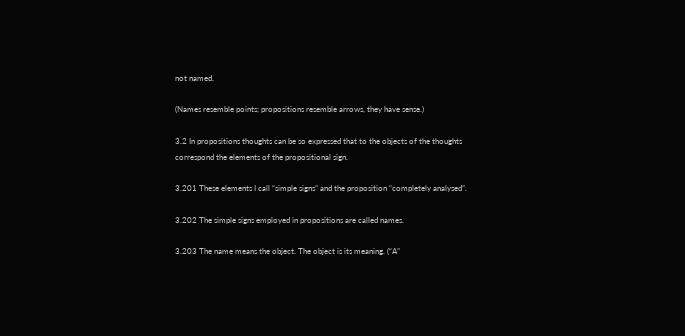not named.

(Names resemble points; propositions resemble arrows, they have sense.)

3.2 In propositions thoughts can be so expressed that to the objects of the thoughts correspond the elements of the propositional sign.

3.201 These elements I call “simple signs” and the proposition “completely analysed”.

3.202 The simple signs employed in propositions are called names.

3.203 The name means the object. The object is its meaning. (“A”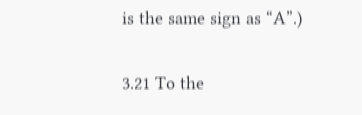is the same sign as “A”.)

3.21 To the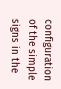configuration of the simple signs in the